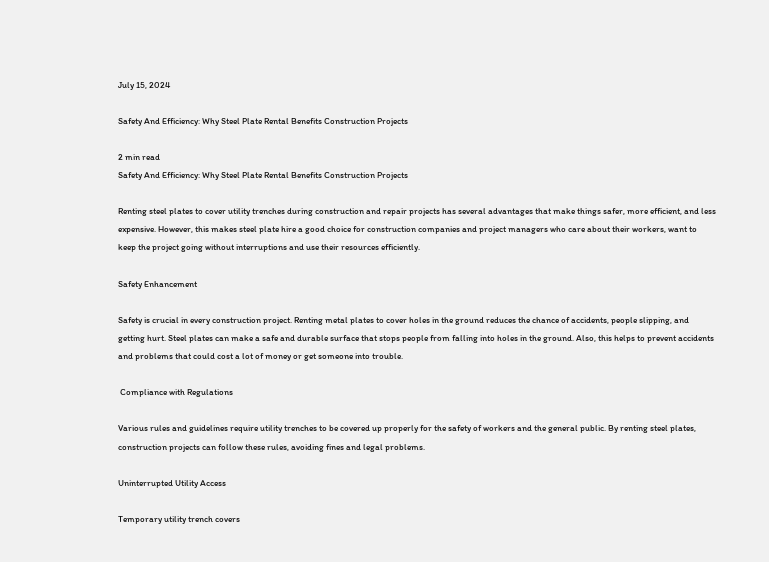July 15, 2024

Safety And Efficiency: Why Steel Plate Rental Benefits Construction Projects

2 min read
Safety And Efficiency: Why Steel Plate Rental Benefits Construction Projects

Renting steel plates to cover utility trenches during construction and repair projects has several advantages that make things safer, more efficient, and less expensive. However, this makes steel plate hire a good choice for construction companies and project managers who care about their workers, want to keep the project going without interruptions and use their resources efficiently.

Safety Enhancement

Safety is crucial in every construction project. Renting metal plates to cover holes in the ground reduces the chance of accidents, people slipping, and getting hurt. Steel plates can make a safe and durable surface that stops people from falling into holes in the ground. Also, this helps to prevent accidents and problems that could cost a lot of money or get someone into trouble.

 Compliance with Regulations

Various rules and guidelines require utility trenches to be covered up properly for the safety of workers and the general public. By renting steel plates, construction projects can follow these rules, avoiding fines and legal problems.

Uninterrupted Utility Access

Temporary utility trench covers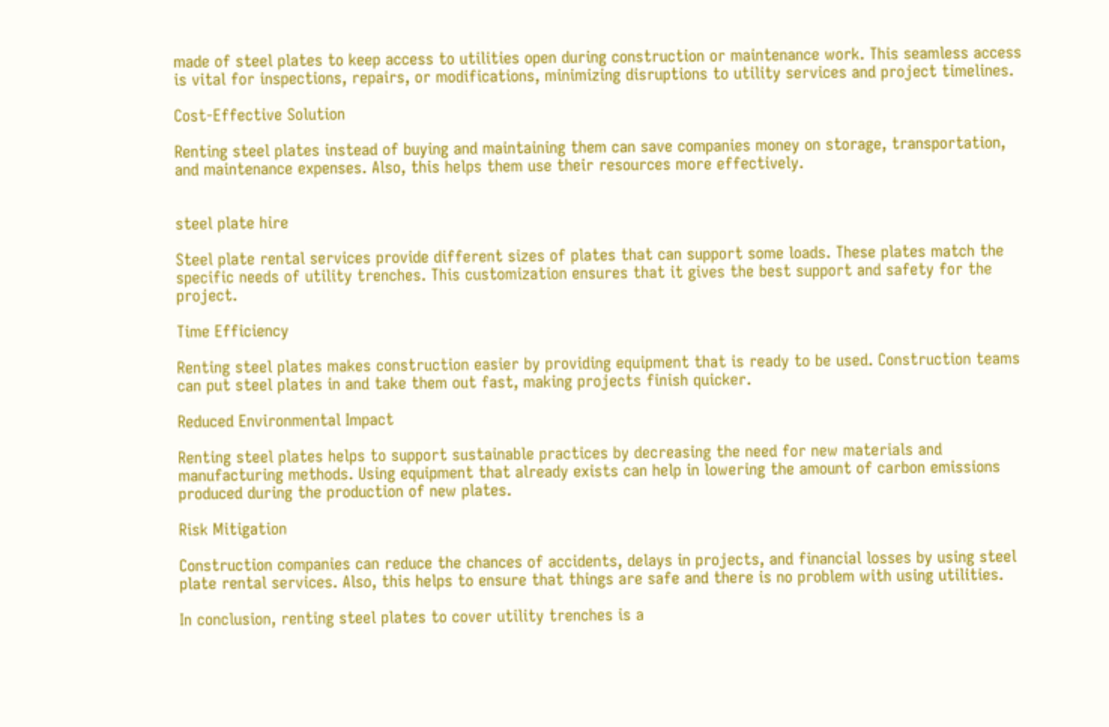made of steel plates to keep access to utilities open during construction or maintenance work. This seamless access is vital for inspections, repairs, or modifications, minimizing disruptions to utility services and project timelines.

Cost-Effective Solution

Renting steel plates instead of buying and maintaining them can save companies money on storage, transportation, and maintenance expenses. Also, this helps them use their resources more effectively.


steel plate hire

Steel plate rental services provide different sizes of plates that can support some loads. These plates match the specific needs of utility trenches. This customization ensures that it gives the best support and safety for the project.

Time Efficiency

Renting steel plates makes construction easier by providing equipment that is ready to be used. Construction teams can put steel plates in and take them out fast, making projects finish quicker.

Reduced Environmental Impact

Renting steel plates helps to support sustainable practices by decreasing the need for new materials and manufacturing methods. Using equipment that already exists can help in lowering the amount of carbon emissions produced during the production of new plates.

Risk Mitigation

Construction companies can reduce the chances of accidents, delays in projects, and financial losses by using steel plate rental services. Also, this helps to ensure that things are safe and there is no problem with using utilities.

In conclusion, renting steel plates to cover utility trenches is a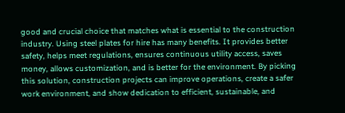good and crucial choice that matches what is essential to the construction industry. Using steel plates for hire has many benefits. It provides better safety, helps meet regulations, ensures continuous utility access, saves money, allows customization, and is better for the environment. By picking this solution, construction projects can improve operations, create a safer work environment, and show dedication to efficient, sustainable, and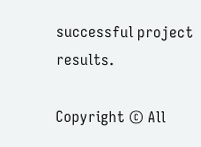successful project results.

Copyright © All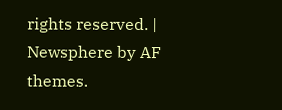rights reserved. | Newsphere by AF themes.